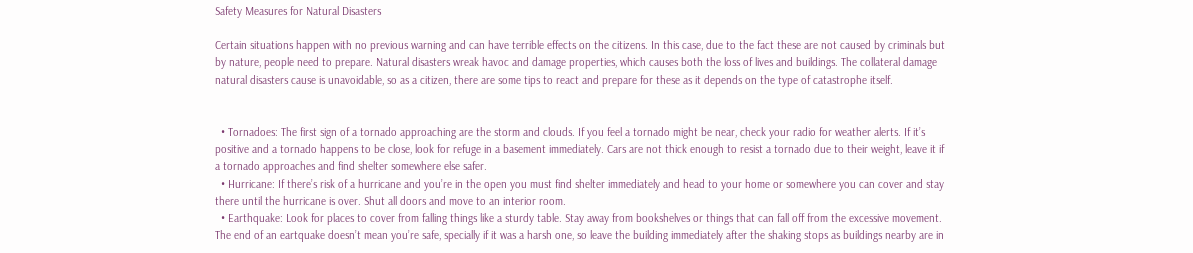Safety Measures for Natural Disasters

Certain situations happen with no previous warning and can have terrible effects on the citizens. In this case, due to the fact these are not caused by criminals but by nature, people need to prepare. Natural disasters wreak havoc and damage properties, which causes both the loss of lives and buildings. The collateral damage natural disasters cause is unavoidable, so as a citizen, there are some tips to react and prepare for these as it depends on the type of catastrophe itself.


  • Tornadoes: The first sign of a tornado approaching are the storm and clouds. If you feel a tornado might be near, check your radio for weather alerts. If it’s positive and a tornado happens to be close, look for refuge in a basement immediately. Cars are not thick enough to resist a tornado due to their weight, leave it if a tornado approaches and find shelter somewhere else safer.
  • Hurricane: If there’s risk of a hurricane and you’re in the open you must find shelter immediately and head to your home or somewhere you can cover and stay there until the hurricane is over. Shut all doors and move to an interior room.
  • Earthquake: Look for places to cover from falling things like a sturdy table. Stay away from bookshelves or things that can fall off from the excessive movement.  The end of an eartquake doesn’t mean you’re safe, specially if it was a harsh one, so leave the building immediately after the shaking stops as buildings nearby are in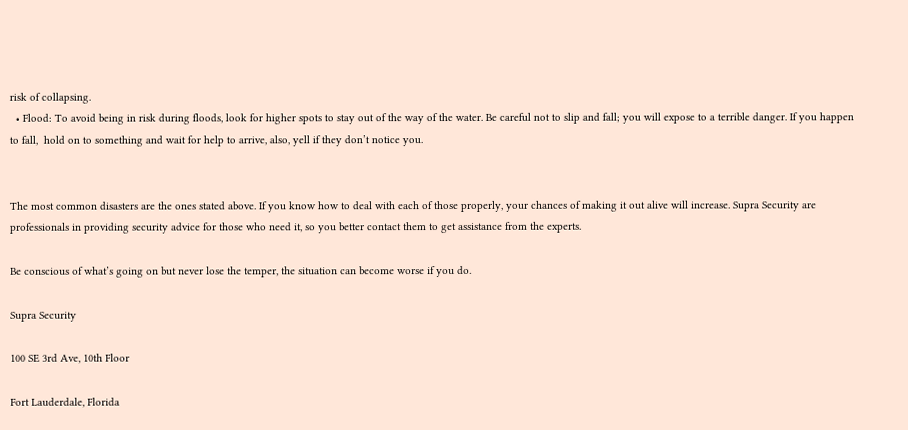risk of collapsing.
  • Flood: To avoid being in risk during floods, look for higher spots to stay out of the way of the water. Be careful not to slip and fall; you will expose to a terrible danger. If you happen to fall,  hold on to something and wait for help to arrive, also, yell if they don’t notice you.


The most common disasters are the ones stated above. If you know how to deal with each of those properly, your chances of making it out alive will increase. Supra Security are professionals in providing security advice for those who need it, so you better contact them to get assistance from the experts.

Be conscious of what’s going on but never lose the temper, the situation can become worse if you do.

Supra Security

100 SE 3rd Ave, 10th Floor

Fort Lauderdale, Florida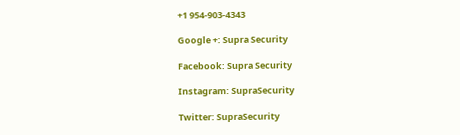+1 954-903-4343

Google +: Supra Security

Facebook: Supra Security

Instagram: SupraSecurity

Twitter: SupraSecurity